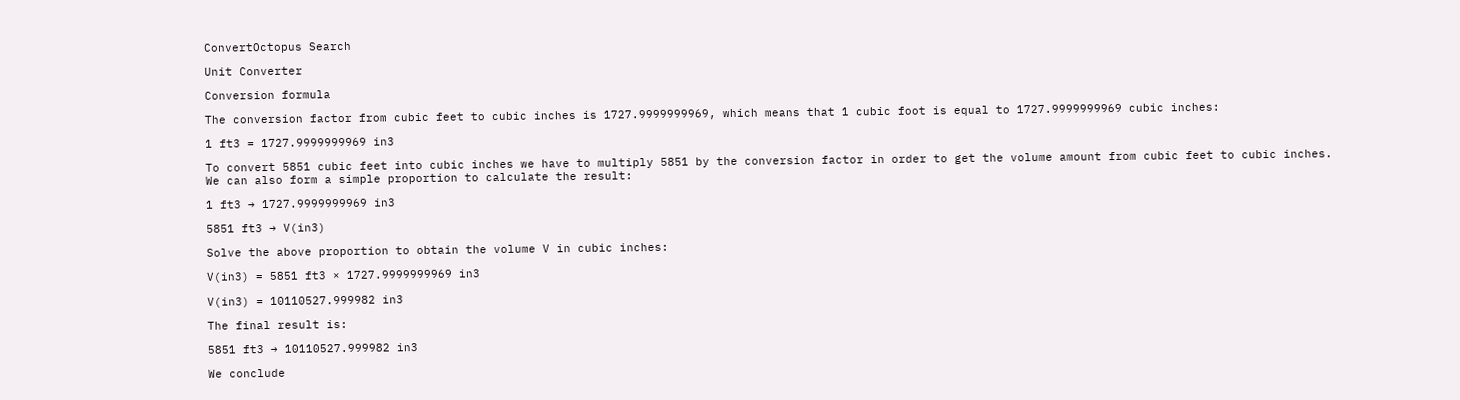ConvertOctopus Search

Unit Converter

Conversion formula

The conversion factor from cubic feet to cubic inches is 1727.9999999969, which means that 1 cubic foot is equal to 1727.9999999969 cubic inches:

1 ft3 = 1727.9999999969 in3

To convert 5851 cubic feet into cubic inches we have to multiply 5851 by the conversion factor in order to get the volume amount from cubic feet to cubic inches. We can also form a simple proportion to calculate the result:

1 ft3 → 1727.9999999969 in3

5851 ft3 → V(in3)

Solve the above proportion to obtain the volume V in cubic inches:

V(in3) = 5851 ft3 × 1727.9999999969 in3

V(in3) = 10110527.999982 in3

The final result is:

5851 ft3 → 10110527.999982 in3

We conclude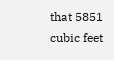that 5851 cubic feet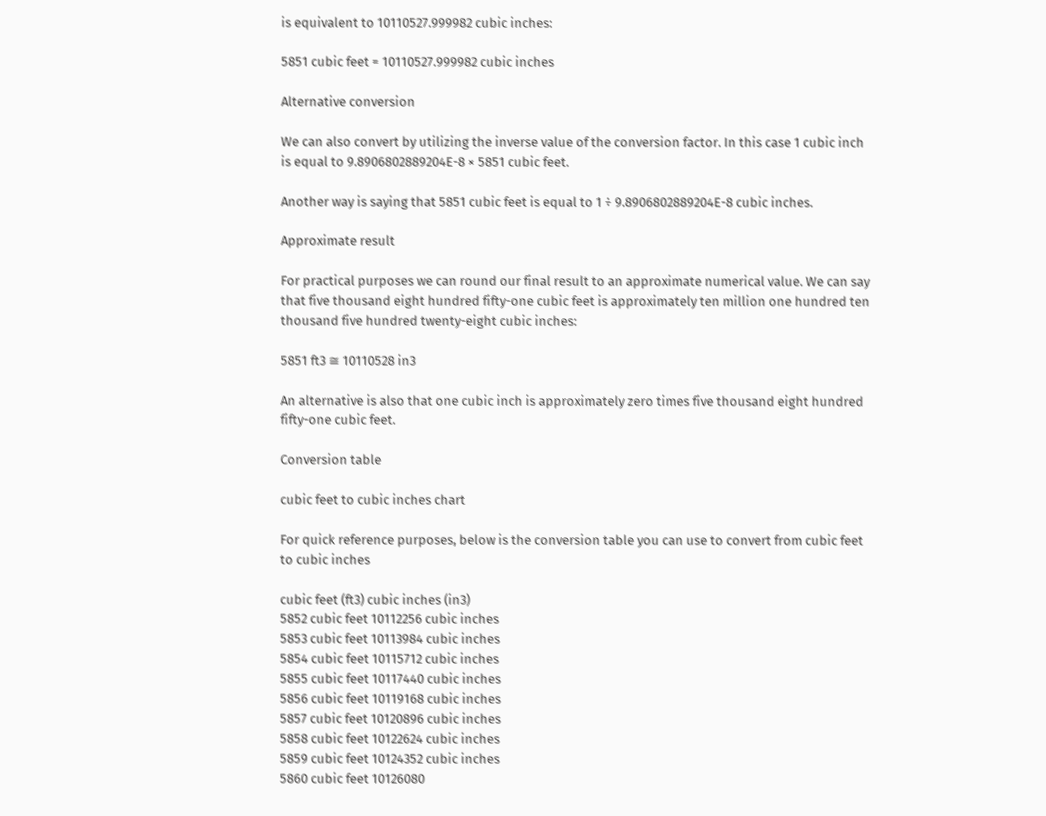is equivalent to 10110527.999982 cubic inches:

5851 cubic feet = 10110527.999982 cubic inches

Alternative conversion

We can also convert by utilizing the inverse value of the conversion factor. In this case 1 cubic inch is equal to 9.8906802889204E-8 × 5851 cubic feet.

Another way is saying that 5851 cubic feet is equal to 1 ÷ 9.8906802889204E-8 cubic inches.

Approximate result

For practical purposes we can round our final result to an approximate numerical value. We can say that five thousand eight hundred fifty-one cubic feet is approximately ten million one hundred ten thousand five hundred twenty-eight cubic inches:

5851 ft3 ≅ 10110528 in3

An alternative is also that one cubic inch is approximately zero times five thousand eight hundred fifty-one cubic feet.

Conversion table

cubic feet to cubic inches chart

For quick reference purposes, below is the conversion table you can use to convert from cubic feet to cubic inches

cubic feet (ft3) cubic inches (in3)
5852 cubic feet 10112256 cubic inches
5853 cubic feet 10113984 cubic inches
5854 cubic feet 10115712 cubic inches
5855 cubic feet 10117440 cubic inches
5856 cubic feet 10119168 cubic inches
5857 cubic feet 10120896 cubic inches
5858 cubic feet 10122624 cubic inches
5859 cubic feet 10124352 cubic inches
5860 cubic feet 10126080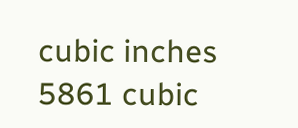cubic inches
5861 cubic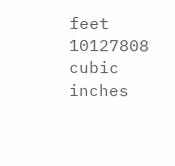feet 10127808 cubic inches